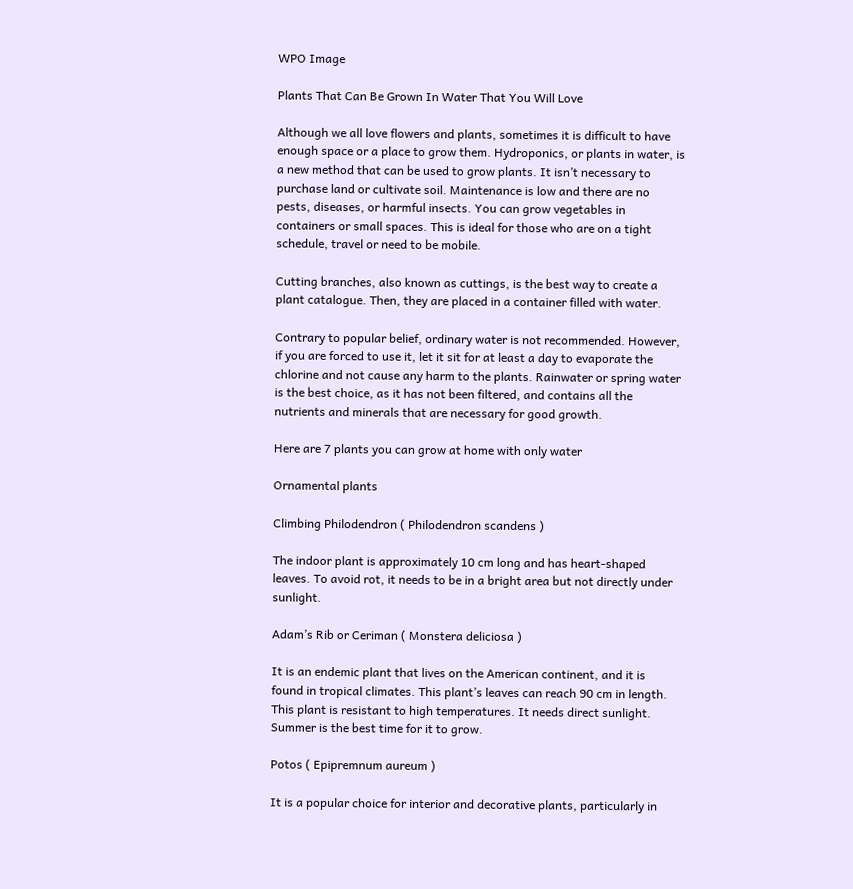WPO Image

Plants That Can Be Grown In Water That You Will Love

Although we all love flowers and plants, sometimes it is difficult to have enough space or a place to grow them. Hydroponics, or plants in water, is a new method that can be used to grow plants. It isn’t necessary to purchase land or cultivate soil. Maintenance is low and there are no pests, diseases, or harmful insects. You can grow vegetables in containers or small spaces. This is ideal for those who are on a tight schedule, travel or need to be mobile.

Cutting branches, also known as cuttings, is the best way to create a plant catalogue. Then, they are placed in a container filled with water.

Contrary to popular belief, ordinary water is not recommended. However, if you are forced to use it, let it sit for at least a day to evaporate the chlorine and not cause any harm to the plants. Rainwater or spring water is the best choice, as it has not been filtered, and contains all the nutrients and minerals that are necessary for good growth.

Here are 7 plants you can grow at home with only water

Ornamental plants

Climbing Philodendron ( Philodendron scandens )

The indoor plant is approximately 10 cm long and has heart-shaped leaves. To avoid rot, it needs to be in a bright area but not directly under sunlight.

Adam’s Rib or Ceriman ( Monstera deliciosa )

It is an endemic plant that lives on the American continent, and it is found in tropical climates. This plant’s leaves can reach 90 cm in length. This plant is resistant to high temperatures. It needs direct sunlight. Summer is the best time for it to grow.

Potos ( Epipremnum aureum )

It is a popular choice for interior and decorative plants, particularly in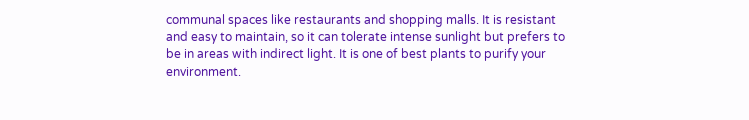communal spaces like restaurants and shopping malls. It is resistant and easy to maintain, so it can tolerate intense sunlight but prefers to be in areas with indirect light. It is one of best plants to purify your environment.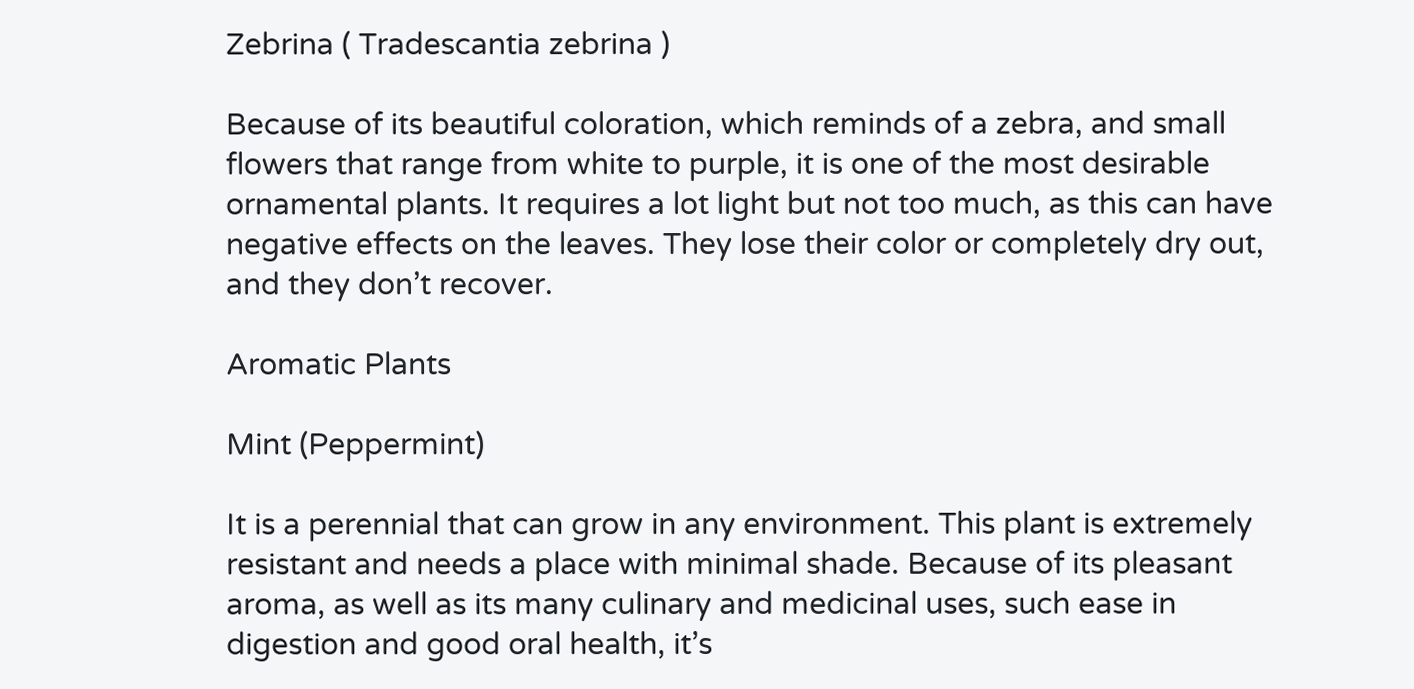Zebrina ( Tradescantia zebrina )

Because of its beautiful coloration, which reminds of a zebra, and small flowers that range from white to purple, it is one of the most desirable ornamental plants. It requires a lot light but not too much, as this can have negative effects on the leaves. They lose their color or completely dry out, and they don’t recover.

Aromatic Plants

Mint (Peppermint)

It is a perennial that can grow in any environment. This plant is extremely resistant and needs a place with minimal shade. Because of its pleasant aroma, as well as its many culinary and medicinal uses, such ease in digestion and good oral health, it’s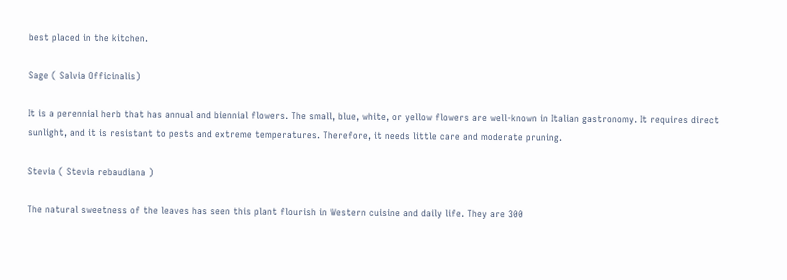best placed in the kitchen.

Sage ( Salvia Officinalis)

It is a perennial herb that has annual and biennial flowers. The small, blue, white, or yellow flowers are well-known in Italian gastronomy. It requires direct sunlight, and it is resistant to pests and extreme temperatures. Therefore, it needs little care and moderate pruning.

Stevia ( Stevia rebaudiana )

The natural sweetness of the leaves has seen this plant flourish in Western cuisine and daily life. They are 300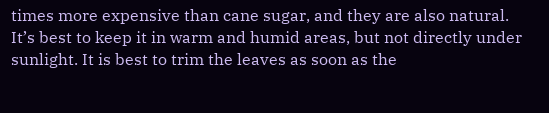times more expensive than cane sugar, and they are also natural. It’s best to keep it in warm and humid areas, but not directly under sunlight. It is best to trim the leaves as soon as the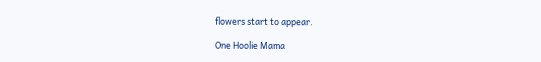flowers start to appear.

One Hoolie Mama